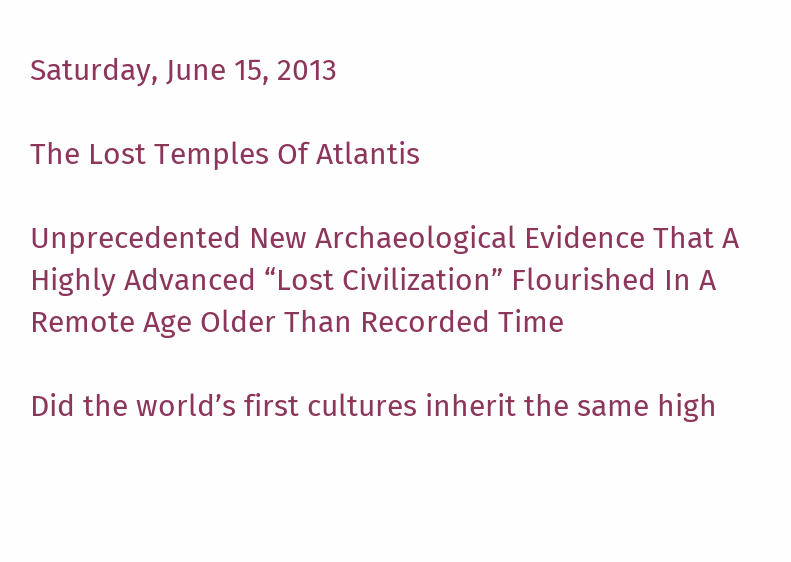Saturday, June 15, 2013

The Lost Temples Of Atlantis

Unprecedented New Archaeological Evidence That A Highly Advanced “Lost Civilization” Flourished In A Remote Age Older Than Recorded Time

Did the world’s first cultures inherit the same high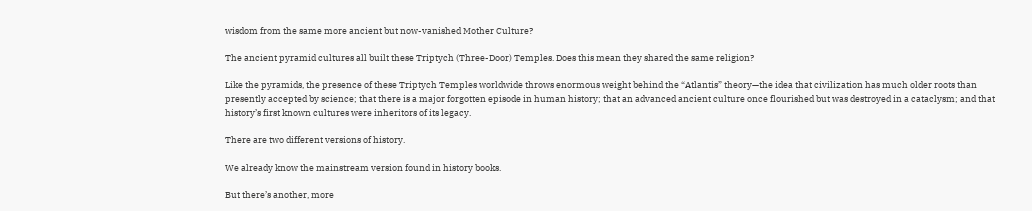wisdom from the same more ancient but now-vanished Mother Culture?

The ancient pyramid cultures all built these Triptych (Three-Door) Temples. Does this mean they shared the same religion?

Like the pyramids, the presence of these Triptych Temples worldwide throws enormous weight behind the “Atlantis” theory—the idea that civilization has much older roots than presently accepted by science; that there is a major forgotten episode in human history; that an advanced ancient culture once flourished but was destroyed in a cataclysm; and that history’s first known cultures were inheritors of its legacy.

There are two different versions of history.

We already know the mainstream version found in history books.

But there’s another, more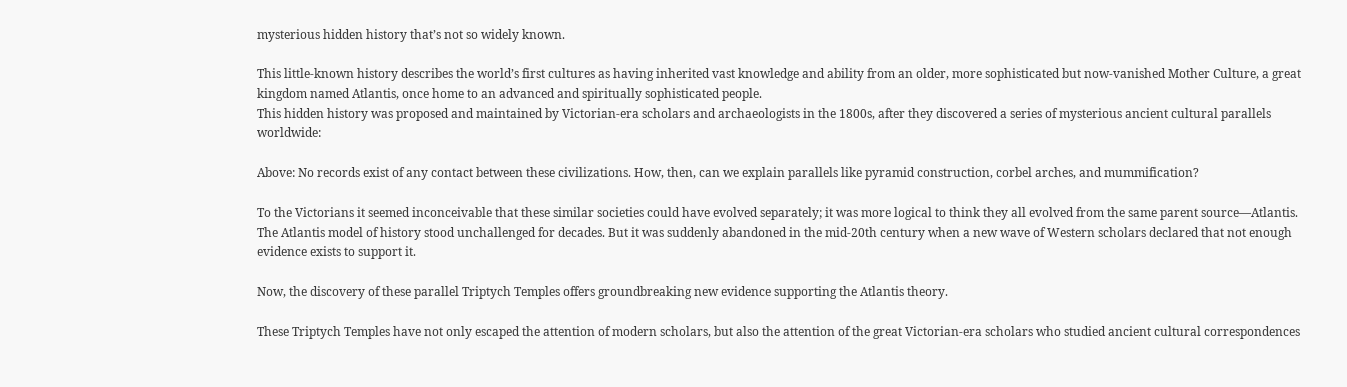mysterious hidden history that’s not so widely known.

This little-known history describes the world’s first cultures as having inherited vast knowledge and ability from an older, more sophisticated but now-vanished Mother Culture, a great kingdom named Atlantis, once home to an advanced and spiritually sophisticated people.
This hidden history was proposed and maintained by Victorian-era scholars and archaeologists in the 1800s, after they discovered a series of mysterious ancient cultural parallels worldwide:

Above: No records exist of any contact between these civilizations. How, then, can we explain parallels like pyramid construction, corbel arches, and mummification?

To the Victorians it seemed inconceivable that these similar societies could have evolved separately; it was more logical to think they all evolved from the same parent source—Atlantis.
The Atlantis model of history stood unchallenged for decades. But it was suddenly abandoned in the mid-20th century when a new wave of Western scholars declared that not enough evidence exists to support it.

Now, the discovery of these parallel Triptych Temples offers groundbreaking new evidence supporting the Atlantis theory.

These Triptych Temples have not only escaped the attention of modern scholars, but also the attention of the great Victorian-era scholars who studied ancient cultural correspondences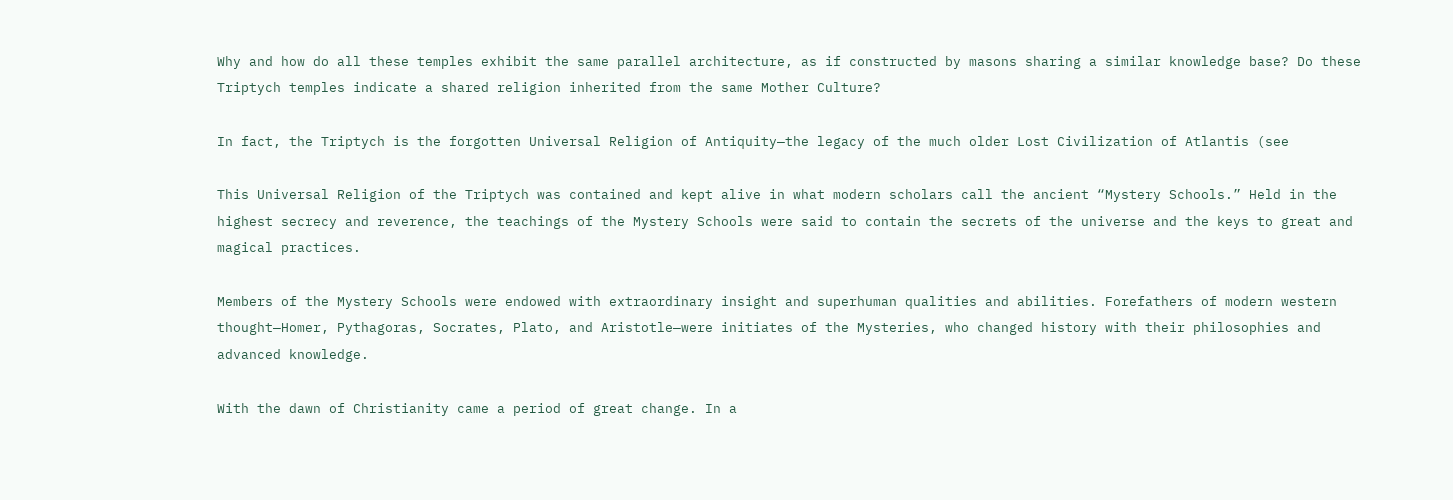Why and how do all these temples exhibit the same parallel architecture, as if constructed by masons sharing a similar knowledge base? Do these Triptych temples indicate a shared religion inherited from the same Mother Culture?

In fact, the Triptych is the forgotten Universal Religion of Antiquity—the legacy of the much older Lost Civilization of Atlantis (see

This Universal Religion of the Triptych was contained and kept alive in what modern scholars call the ancient “Mystery Schools.” Held in the highest secrecy and reverence, the teachings of the Mystery Schools were said to contain the secrets of the universe and the keys to great and magical practices.

Members of the Mystery Schools were endowed with extraordinary insight and superhuman qualities and abilities. Forefathers of modern western thought—Homer, Pythagoras, Socrates, Plato, and Aristotle—were initiates of the Mysteries, who changed history with their philosophies and advanced knowledge.

With the dawn of Christianity came a period of great change. In a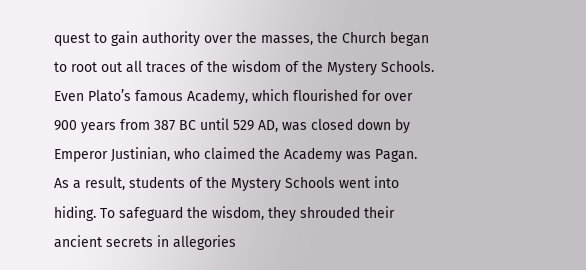quest to gain authority over the masses, the Church began to root out all traces of the wisdom of the Mystery Schools. Even Plato’s famous Academy, which flourished for over 900 years from 387 BC until 529 AD, was closed down by Emperor Justinian, who claimed the Academy was Pagan.  As a result, students of the Mystery Schools went into hiding. To safeguard the wisdom, they shrouded their ancient secrets in allegories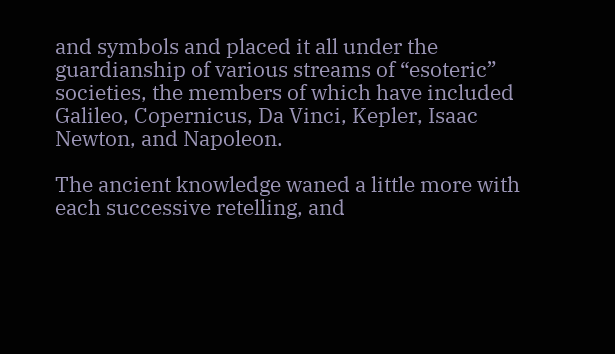and symbols and placed it all under the guardianship of various streams of “esoteric” societies, the members of which have included Galileo, Copernicus, Da Vinci, Kepler, Isaac Newton, and Napoleon.

The ancient knowledge waned a little more with each successive retelling, and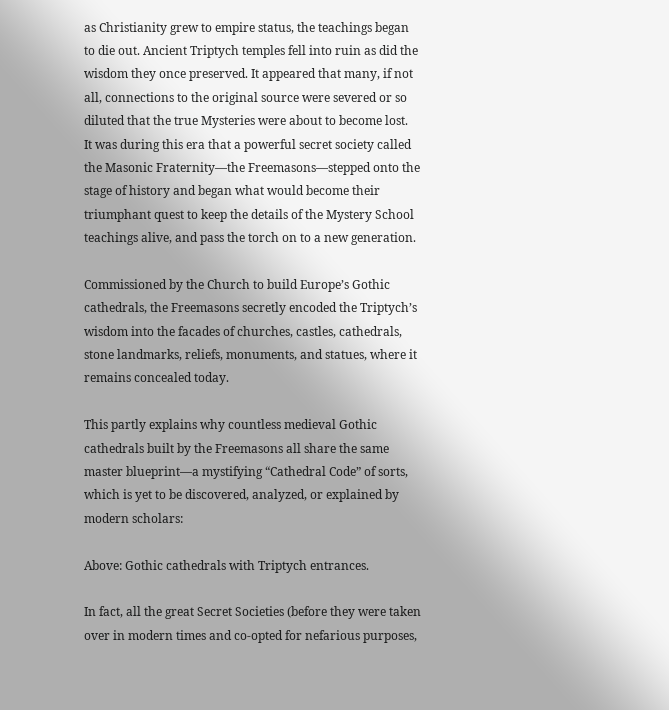as Christianity grew to empire status, the teachings began to die out. Ancient Triptych temples fell into ruin as did the wisdom they once preserved. It appeared that many, if not all, connections to the original source were severed or so diluted that the true Mysteries were about to become lost.
It was during this era that a powerful secret society called the Masonic Fraternity—the Freemasons—stepped onto the stage of history and began what would become their triumphant quest to keep the details of the Mystery School teachings alive, and pass the torch on to a new generation.

Commissioned by the Church to build Europe’s Gothic cathedrals, the Freemasons secretly encoded the Triptych’s wisdom into the facades of churches, castles, cathedrals, stone landmarks, reliefs, monuments, and statues, where it remains concealed today.

This partly explains why countless medieval Gothic cathedrals built by the Freemasons all share the same master blueprint—a mystifying “Cathedral Code” of sorts, which is yet to be discovered, analyzed, or explained by modern scholars:

Above: Gothic cathedrals with Triptych entrances.

In fact, all the great Secret Societies (before they were taken over in modern times and co-opted for nefarious purposes,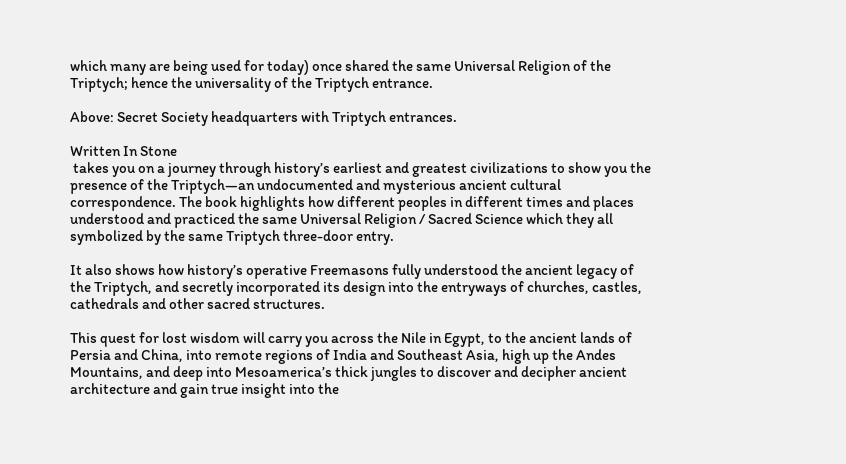which many are being used for today) once shared the same Universal Religion of the Triptych; hence the universality of the Triptych entrance.

Above: Secret Society headquarters with Triptych entrances.

Written In Stone
 takes you on a journey through history’s earliest and greatest civilizations to show you the presence of the Triptych—an undocumented and mysterious ancient cultural correspondence. The book highlights how different peoples in different times and places understood and practiced the same Universal Religion / Sacred Science which they all symbolized by the same Triptych three-door entry.

It also shows how history’s operative Freemasons fully understood the ancient legacy of the Triptych, and secretly incorporated its design into the entryways of churches, castles, cathedrals and other sacred structures.

This quest for lost wisdom will carry you across the Nile in Egypt, to the ancient lands of Persia and China, into remote regions of India and Southeast Asia, high up the Andes Mountains, and deep into Mesoamerica’s thick jungles to discover and decipher ancient architecture and gain true insight into the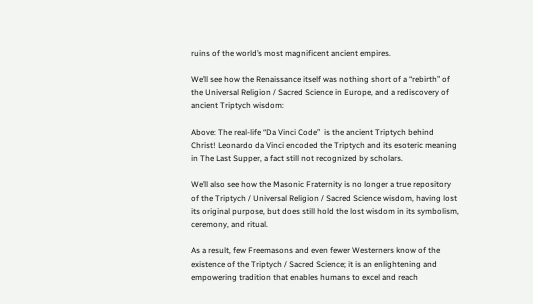ruins of the world’s most magnificent ancient empires.

We’ll see how the Renaissance itself was nothing short of a “rebirth” of the Universal Religion / Sacred Science in Europe, and a rediscovery of ancient Triptych wisdom:

Above: The real-life “Da Vinci Code”  is the ancient Triptych behind Christ! Leonardo da Vinci encoded the Triptych and its esoteric meaning in The Last Supper, a fact still not recognized by scholars.

We’ll also see how the Masonic Fraternity is no longer a true repository of the Triptych / Universal Religion / Sacred Science wisdom, having lost its original purpose, but does still hold the lost wisdom in its symbolism, ceremony, and ritual.

As a result, few Freemasons and even fewer Westerners know of the existence of the Triptych / Sacred Science; it is an enlightening and empowering tradition that enables humans to excel and reach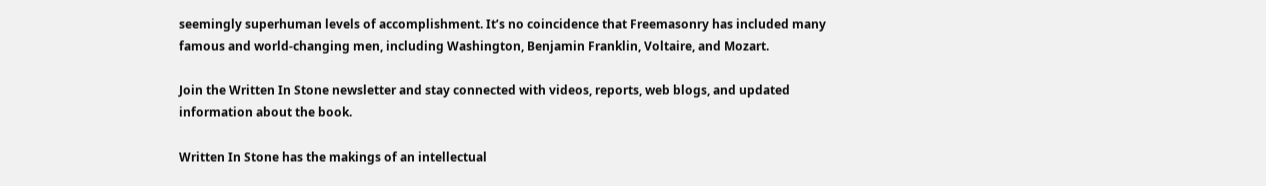seemingly superhuman levels of accomplishment. It’s no coincidence that Freemasonry has included many famous and world-changing men, including Washington, Benjamin Franklin, Voltaire, and Mozart.

Join the Written In Stone newsletter and stay connected with videos, reports, web blogs, and updated information about the book.

Written In Stone has the makings of an intellectual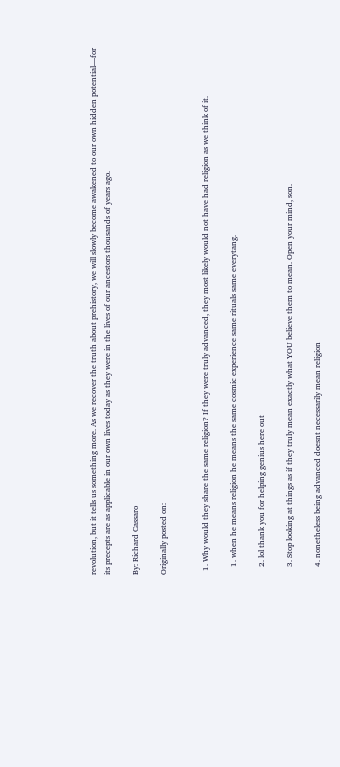revolution, but it tells us something more. As we recover the truth about prehistory, we will slowly become awakened to our own hidden potential—for its precepts are as applicable in our own lives today as they were in the lives of our ancestors thousands of years ago.

By: Richard Cassaro

Originally posted on:


  1. Why would they share the same religion? If they were truly advanced, they most likely would not have had religion as we think of it.

    1. when he means religion he means the same cosmic experience same rituals same everytang.

    2. lol thank you for helping genius here out

    3. Stop looking at things as if they truly mean exactly what YOU believe them to mean. Open your mind, son.

    4. nonetheless being advanced doesnt necessarily mean religion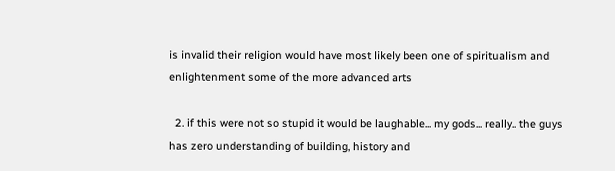is invalid their religion would have most likely been one of spiritualism and enlightenment some of the more advanced arts

  2. if this were not so stupid it would be laughable... my gods... really.. the guys has zero understanding of building, history and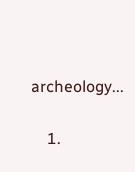archeology...

    1.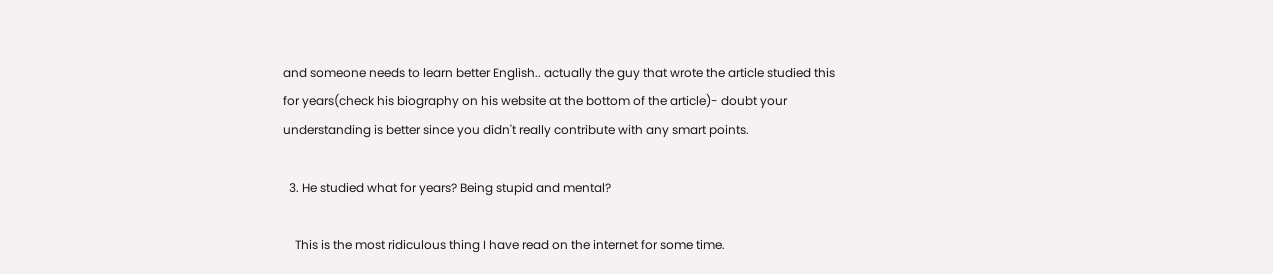and someone needs to learn better English.. actually the guy that wrote the article studied this for years(check his biography on his website at the bottom of the article)- doubt your understanding is better since you didn't really contribute with any smart points.

  3. He studied what for years? Being stupid and mental?

    This is the most ridiculous thing I have read on the internet for some time.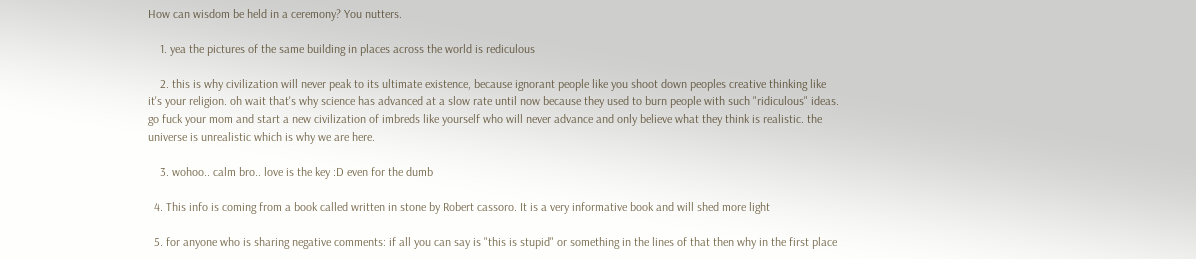How can wisdom be held in a ceremony? You nutters.

    1. yea the pictures of the same building in places across the world is rediculous

    2. this is why civilization will never peak to its ultimate existence, because ignorant people like you shoot down peoples creative thinking like it's your religion. oh wait that's why science has advanced at a slow rate until now because they used to burn people with such "ridiculous" ideas. go fuck your mom and start a new civilization of imbreds like yourself who will never advance and only believe what they think is realistic. the universe is unrealistic which is why we are here.

    3. wohoo.. calm bro.. love is the key :D even for the dumb

  4. This info is coming from a book called written in stone by Robert cassoro. It is a very informative book and will shed more light

  5. for anyone who is sharing negative comments: if all you can say is "this is stupid" or something in the lines of that then why in the first place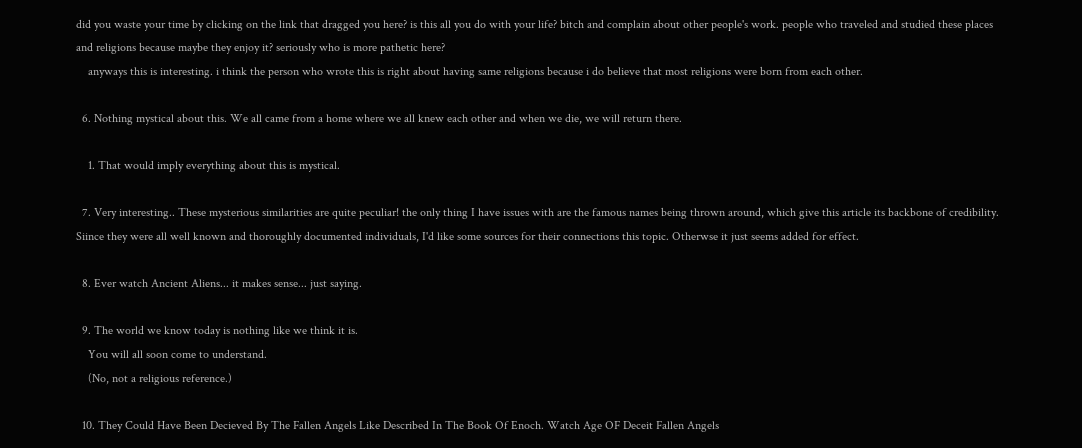did you waste your time by clicking on the link that dragged you here? is this all you do with your life? bitch and complain about other people's work. people who traveled and studied these places and religions because maybe they enjoy it? seriously who is more pathetic here?
    anyways this is interesting. i think the person who wrote this is right about having same religions because i do believe that most religions were born from each other.

  6. Nothing mystical about this. We all came from a home where we all knew each other and when we die, we will return there.

    1. That would imply everything about this is mystical.

  7. Very interesting.. These mysterious similarities are quite peculiar! the only thing I have issues with are the famous names being thrown around, which give this article its backbone of credibility. Siince they were all well known and thoroughly documented individuals, I'd like some sources for their connections this topic. Otherwse it just seems added for effect.

  8. Ever watch Ancient Aliens... it makes sense... just saying.

  9. The world we know today is nothing like we think it is.
    You will all soon come to understand.
    (No, not a religious reference.)

  10. They Could Have Been Decieved By The Fallen Angels Like Described In The Book Of Enoch. Watch Age OF Deceit Fallen Angels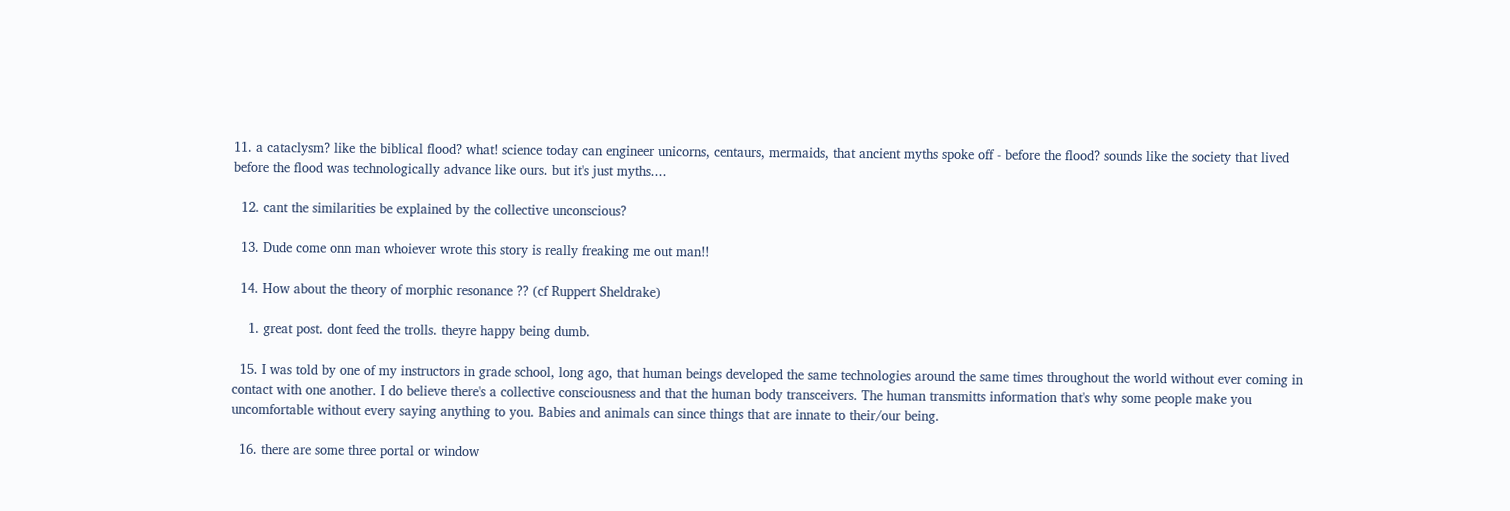11. a cataclysm? like the biblical flood? what! science today can engineer unicorns, centaurs, mermaids, that ancient myths spoke off - before the flood? sounds like the society that lived before the flood was technologically advance like ours. but it's just myths....

  12. cant the similarities be explained by the collective unconscious?

  13. Dude come onn man whoiever wrote this story is really freaking me out man!!

  14. How about the theory of morphic resonance ?? (cf Ruppert Sheldrake)

    1. great post. dont feed the trolls. theyre happy being dumb.

  15. I was told by one of my instructors in grade school, long ago, that human beings developed the same technologies around the same times throughout the world without ever coming in contact with one another. I do believe there's a collective consciousness and that the human body transceivers. The human transmitts information that's why some people make you uncomfortable without every saying anything to you. Babies and animals can since things that are innate to their/our being.

  16. there are some three portal or window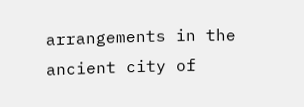arrangements in the ancient city of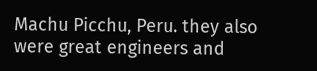Machu Picchu, Peru. they also were great engineers and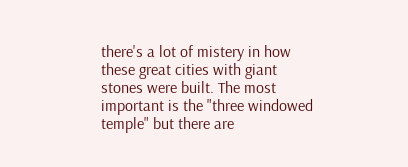there's a lot of mistery in how these great cities with giant stones were built. The most important is the "three windowed temple" but there are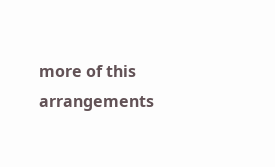more of this arrangements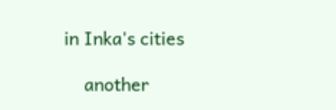in Inka's cities

    another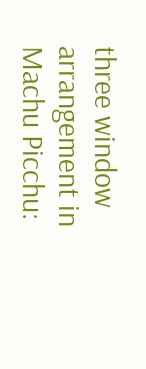three window arrangement in Machu Picchu: